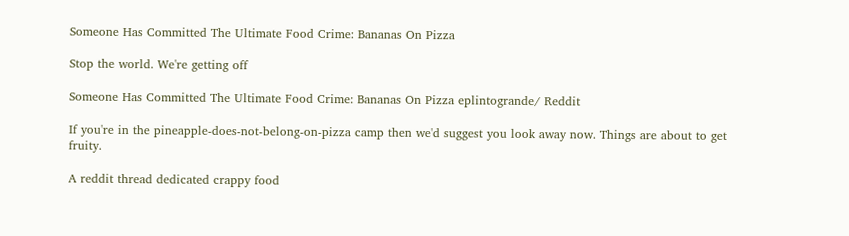Someone Has Committed The Ultimate Food Crime: Bananas On Pizza

Stop the world. We're getting off

Someone Has Committed The Ultimate Food Crime: Bananas On Pizza eplintogrande/ Reddit

If you're in the pineapple-does-not-belong-on-pizza camp then we'd suggest you look away now. Things are about to get fruity.

A reddit thread dedicated crappy food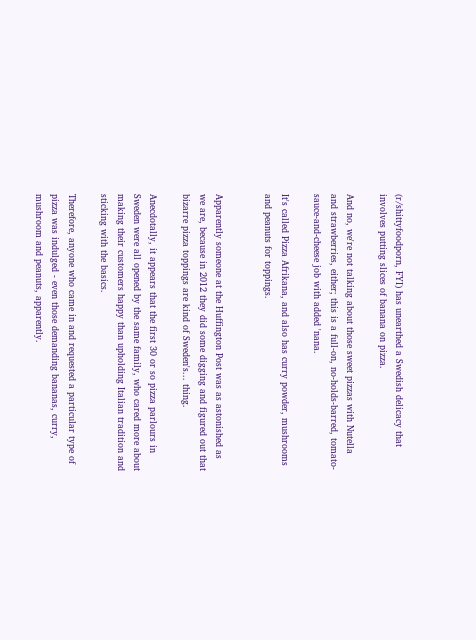(r/shittyfoodporn, FYI) has unearthed a Swedish delicacy that involves putting slices of banana on pizza.

And no, we're not talking about those sweet pizzas with Nutella and strawberries, either; this is a full-on, no-holds-barred, tomato-sauce-and-cheese job with added 'nana.

It's called Pizza Afrikana, and also has curry powder, mushrooms and peanuts for toppings.


Apparently someone at the Huffington Post was as astonished as we are, because in 2012 they did some digging and figured out that bizarre pizza toppings are kind of Sweden's... thing.

Anecdotally, it appears that the first 30 or so pizza parlours in Sweden were all opened by the same family, who cared more about making their customers happy than upholding Italian tradition and sticking with the basics.

Therefore, anyone who came in and requested a particular type of pizza was indulged - even those demanding bananas, curry, mushroom and peanuts, apparently.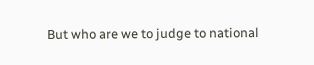But who are we to judge to national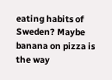eating habits of Sweden? Maybe banana on pizza is the way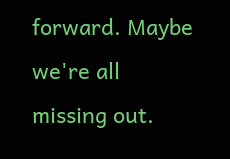forward. Maybe we're all missing out.